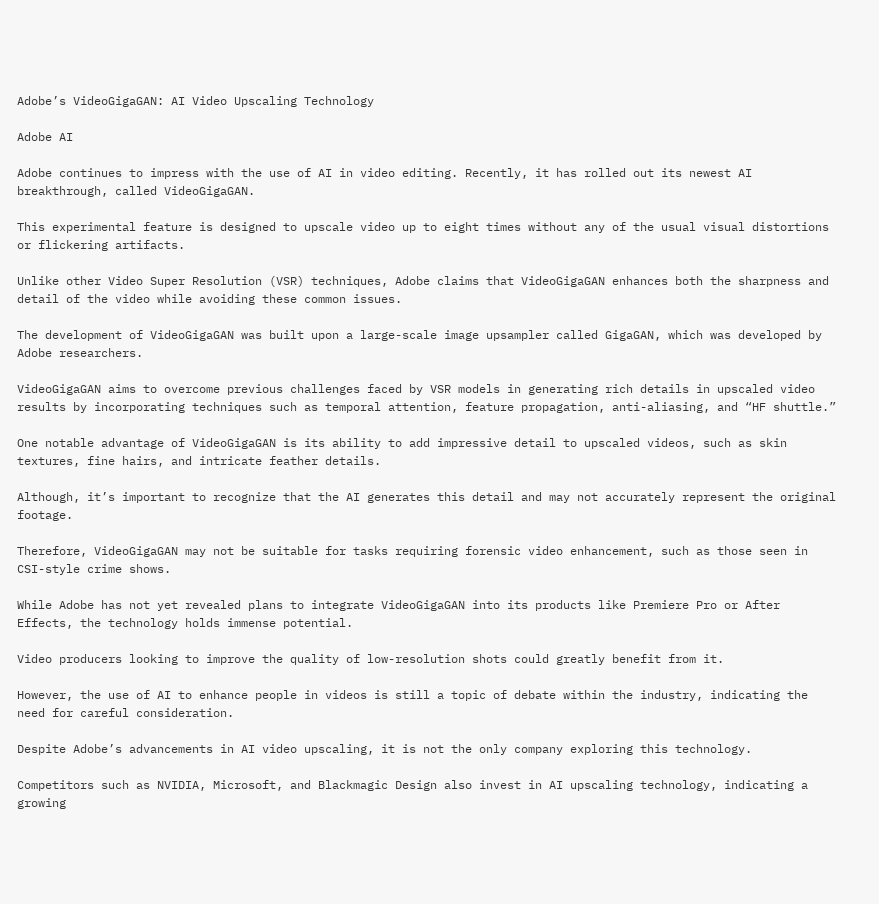Adobe’s VideoGigaGAN: AI Video Upscaling Technology

Adobe AI

Adobe continues to impress with the use of AI in video editing. Recently, it has rolled out its newest AI breakthrough, called VideoGigaGAN.

This experimental feature is designed to upscale video up to eight times without any of the usual visual distortions or flickering artifacts.

Unlike other Video Super Resolution (VSR) techniques, Adobe claims that VideoGigaGAN enhances both the sharpness and detail of the video while avoiding these common issues.

The development of VideoGigaGAN was built upon a large-scale image upsampler called GigaGAN, which was developed by Adobe researchers.

VideoGigaGAN aims to overcome previous challenges faced by VSR models in generating rich details in upscaled video results by incorporating techniques such as temporal attention, feature propagation, anti-aliasing, and “HF shuttle.”

One notable advantage of VideoGigaGAN is its ability to add impressive detail to upscaled videos, such as skin textures, fine hairs, and intricate feather details.

Although, it’s important to recognize that the AI generates this detail and may not accurately represent the original footage.

Therefore, VideoGigaGAN may not be suitable for tasks requiring forensic video enhancement, such as those seen in CSI-style crime shows.

While Adobe has not yet revealed plans to integrate VideoGigaGAN into its products like Premiere Pro or After Effects, the technology holds immense potential.

Video producers looking to improve the quality of low-resolution shots could greatly benefit from it.

However, the use of AI to enhance people in videos is still a topic of debate within the industry, indicating the need for careful consideration.

Despite Adobe’s advancements in AI video upscaling, it is not the only company exploring this technology.

Competitors such as NVIDIA, Microsoft, and Blackmagic Design also invest in AI upscaling technology, indicating a growing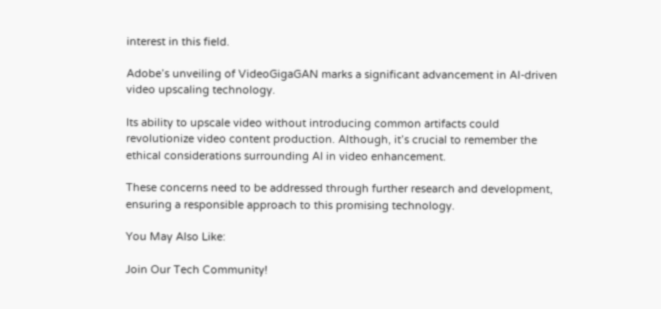interest in this field.

Adobe’s unveiling of VideoGigaGAN marks a significant advancement in AI-driven video upscaling technology.

Its ability to upscale video without introducing common artifacts could revolutionize video content production. Although, it’s crucial to remember the ethical considerations surrounding AI in video enhancement.

These concerns need to be addressed through further research and development, ensuring a responsible approach to this promising technology.

You May Also Like:

Join Our Tech Community!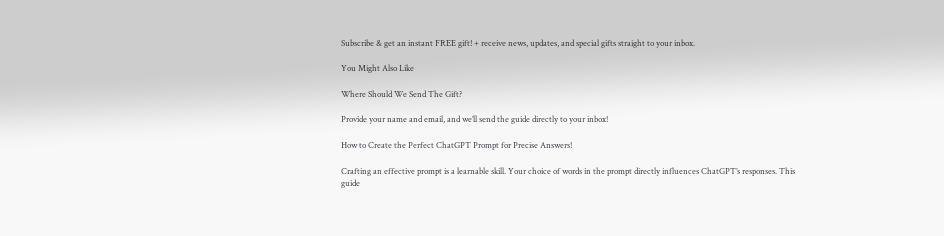Subscribe & get an instant FREE gift! + receive news, updates, and special gifts straight to your inbox.

You Might Also Like

Where Should We Send The Gift?

Provide your name and email, and we’ll send the guide directly to your inbox!

How to Create the Perfect ChatGPT Prompt for Precise Answers!

Crafting an effective prompt is a learnable skill. Your choice of words in the prompt directly influences ChatGPT’s responses. This guide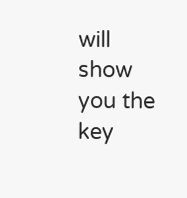will show you the key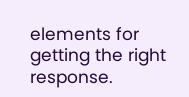elements for getting the right response.